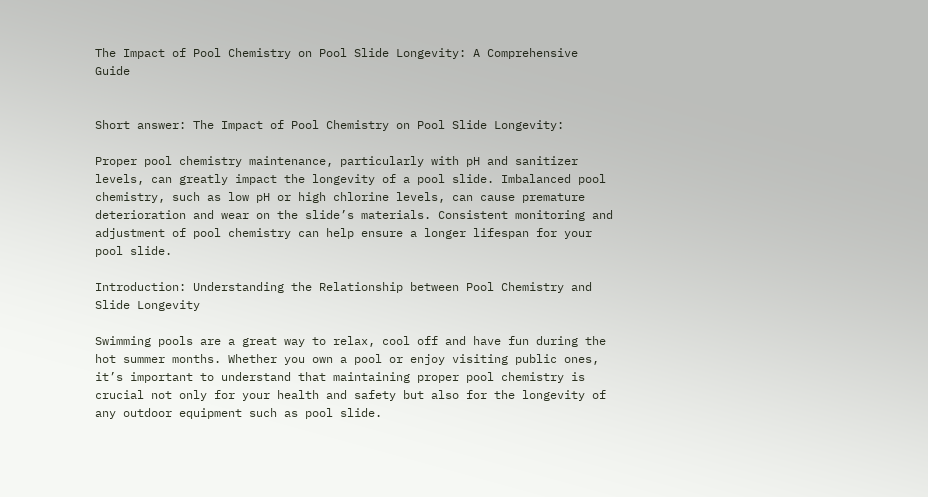The Impact of Pool Chemistry on Pool Slide Longevity: A Comprehensive Guide


Short answer: The Impact of Pool Chemistry on Pool Slide Longevity:

Proper pool chemistry maintenance, particularly with pH and sanitizer levels, can greatly impact the longevity of a pool slide. Imbalanced pool chemistry, such as low pH or high chlorine levels, can cause premature deterioration and wear on the slide’s materials. Consistent monitoring and adjustment of pool chemistry can help ensure a longer lifespan for your pool slide.

Introduction: Understanding the Relationship between Pool Chemistry and Slide Longevity

Swimming pools are a great way to relax, cool off and have fun during the hot summer months. Whether you own a pool or enjoy visiting public ones, it’s important to understand that maintaining proper pool chemistry is crucial not only for your health and safety but also for the longevity of any outdoor equipment such as pool slide.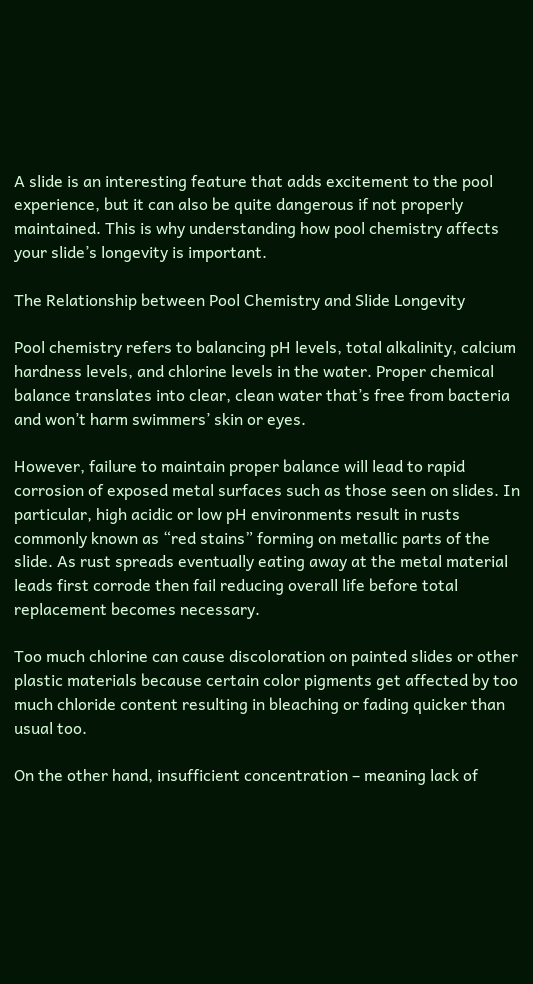A slide is an interesting feature that adds excitement to the pool experience, but it can also be quite dangerous if not properly maintained. This is why understanding how pool chemistry affects your slide’s longevity is important.

The Relationship between Pool Chemistry and Slide Longevity

Pool chemistry refers to balancing pH levels, total alkalinity, calcium hardness levels, and chlorine levels in the water. Proper chemical balance translates into clear, clean water that’s free from bacteria and won’t harm swimmers’ skin or eyes.

However, failure to maintain proper balance will lead to rapid corrosion of exposed metal surfaces such as those seen on slides. In particular, high acidic or low pH environments result in rusts commonly known as “red stains” forming on metallic parts of the slide. As rust spreads eventually eating away at the metal material leads first corrode then fail reducing overall life before total replacement becomes necessary.

Too much chlorine can cause discoloration on painted slides or other plastic materials because certain color pigments get affected by too much chloride content resulting in bleaching or fading quicker than usual too.

On the other hand, insufficient concentration – meaning lack of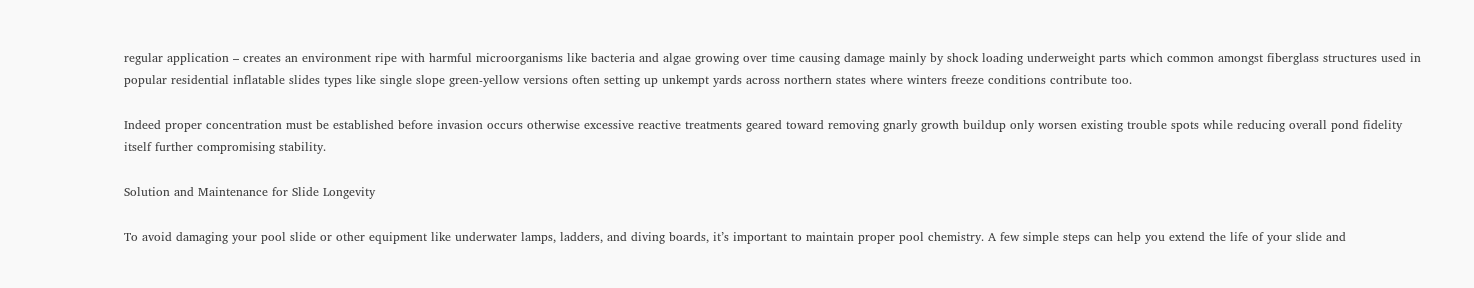regular application – creates an environment ripe with harmful microorganisms like bacteria and algae growing over time causing damage mainly by shock loading underweight parts which common amongst fiberglass structures used in popular residential inflatable slides types like single slope green-yellow versions often setting up unkempt yards across northern states where winters freeze conditions contribute too.

Indeed proper concentration must be established before invasion occurs otherwise excessive reactive treatments geared toward removing gnarly growth buildup only worsen existing trouble spots while reducing overall pond fidelity itself further compromising stability.

Solution and Maintenance for Slide Longevity

To avoid damaging your pool slide or other equipment like underwater lamps, ladders, and diving boards, it’s important to maintain proper pool chemistry. A few simple steps can help you extend the life of your slide and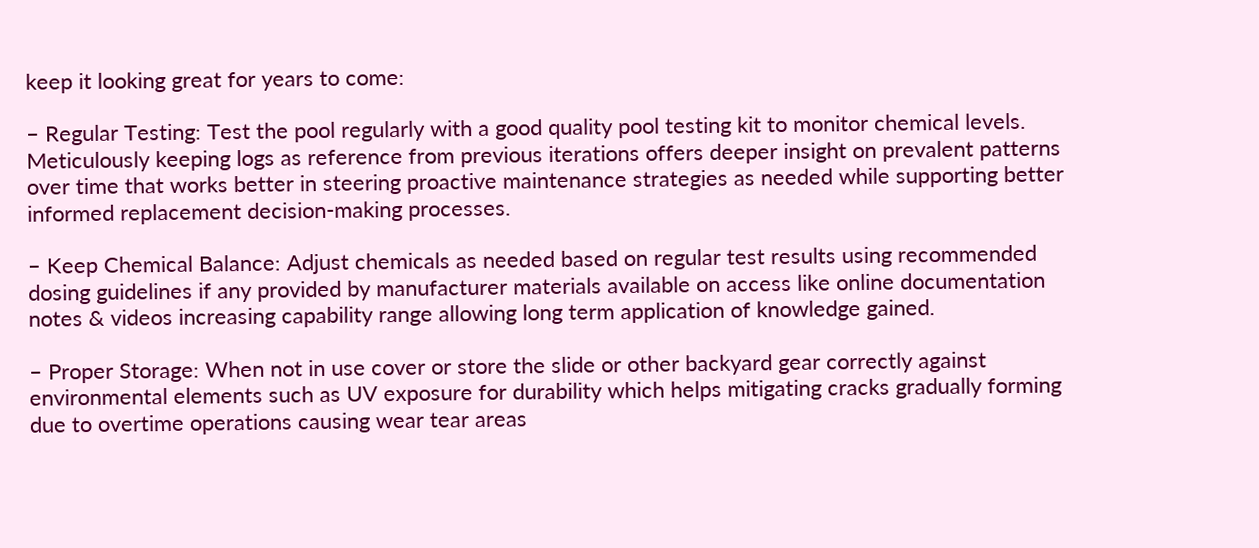keep it looking great for years to come:

– Regular Testing: Test the pool regularly with a good quality pool testing kit to monitor chemical levels. Meticulously keeping logs as reference from previous iterations offers deeper insight on prevalent patterns over time that works better in steering proactive maintenance strategies as needed while supporting better informed replacement decision-making processes.

– Keep Chemical Balance: Adjust chemicals as needed based on regular test results using recommended dosing guidelines if any provided by manufacturer materials available on access like online documentation notes & videos increasing capability range allowing long term application of knowledge gained.

– Proper Storage: When not in use cover or store the slide or other backyard gear correctly against environmental elements such as UV exposure for durability which helps mitigating cracks gradually forming due to overtime operations causing wear tear areas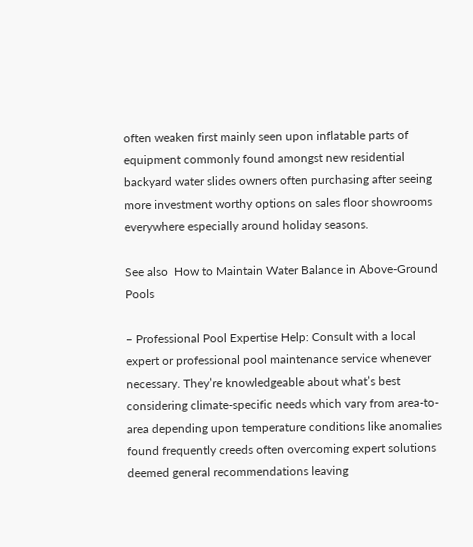often weaken first mainly seen upon inflatable parts of equipment commonly found amongst new residential backyard water slides owners often purchasing after seeing more investment worthy options on sales floor showrooms everywhere especially around holiday seasons.

See also  How to Maintain Water Balance in Above-Ground Pools

– Professional Pool Expertise Help: Consult with a local expert or professional pool maintenance service whenever necessary. They’re knowledgeable about what’s best considering climate-specific needs which vary from area-to-area depending upon temperature conditions like anomalies found frequently creeds often overcoming expert solutions deemed general recommendations leaving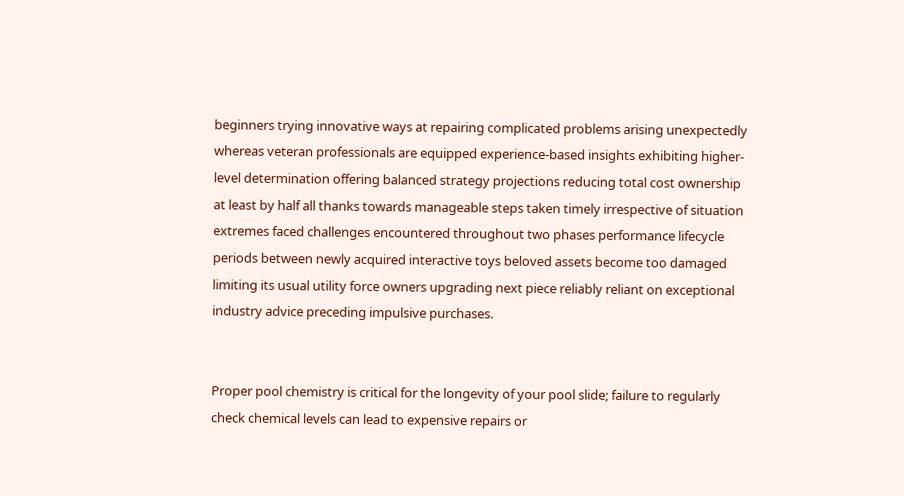beginners trying innovative ways at repairing complicated problems arising unexpectedly whereas veteran professionals are equipped experience-based insights exhibiting higher-level determination offering balanced strategy projections reducing total cost ownership at least by half all thanks towards manageable steps taken timely irrespective of situation extremes faced challenges encountered throughout two phases performance lifecycle periods between newly acquired interactive toys beloved assets become too damaged limiting its usual utility force owners upgrading next piece reliably reliant on exceptional industry advice preceding impulsive purchases.


Proper pool chemistry is critical for the longevity of your pool slide; failure to regularly check chemical levels can lead to expensive repairs or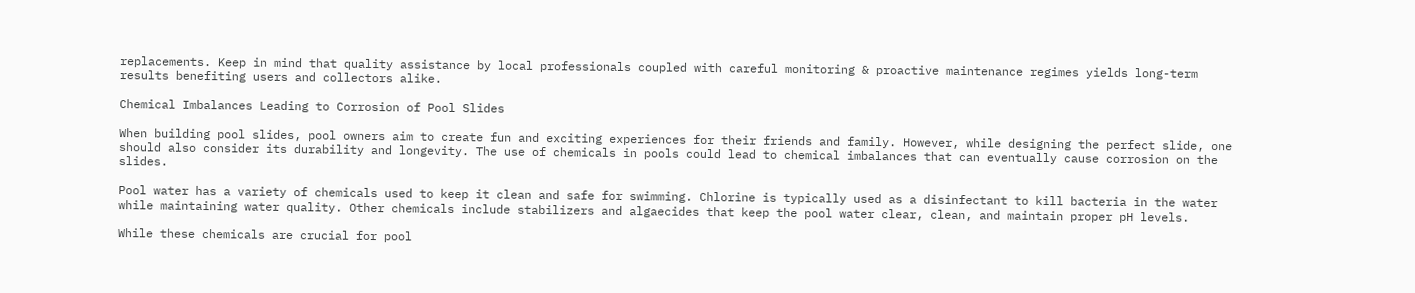replacements. Keep in mind that quality assistance by local professionals coupled with careful monitoring & proactive maintenance regimes yields long-term results benefiting users and collectors alike.

Chemical Imbalances Leading to Corrosion of Pool Slides

When building pool slides, pool owners aim to create fun and exciting experiences for their friends and family. However, while designing the perfect slide, one should also consider its durability and longevity. The use of chemicals in pools could lead to chemical imbalances that can eventually cause corrosion on the slides.

Pool water has a variety of chemicals used to keep it clean and safe for swimming. Chlorine is typically used as a disinfectant to kill bacteria in the water while maintaining water quality. Other chemicals include stabilizers and algaecides that keep the pool water clear, clean, and maintain proper pH levels.

While these chemicals are crucial for pool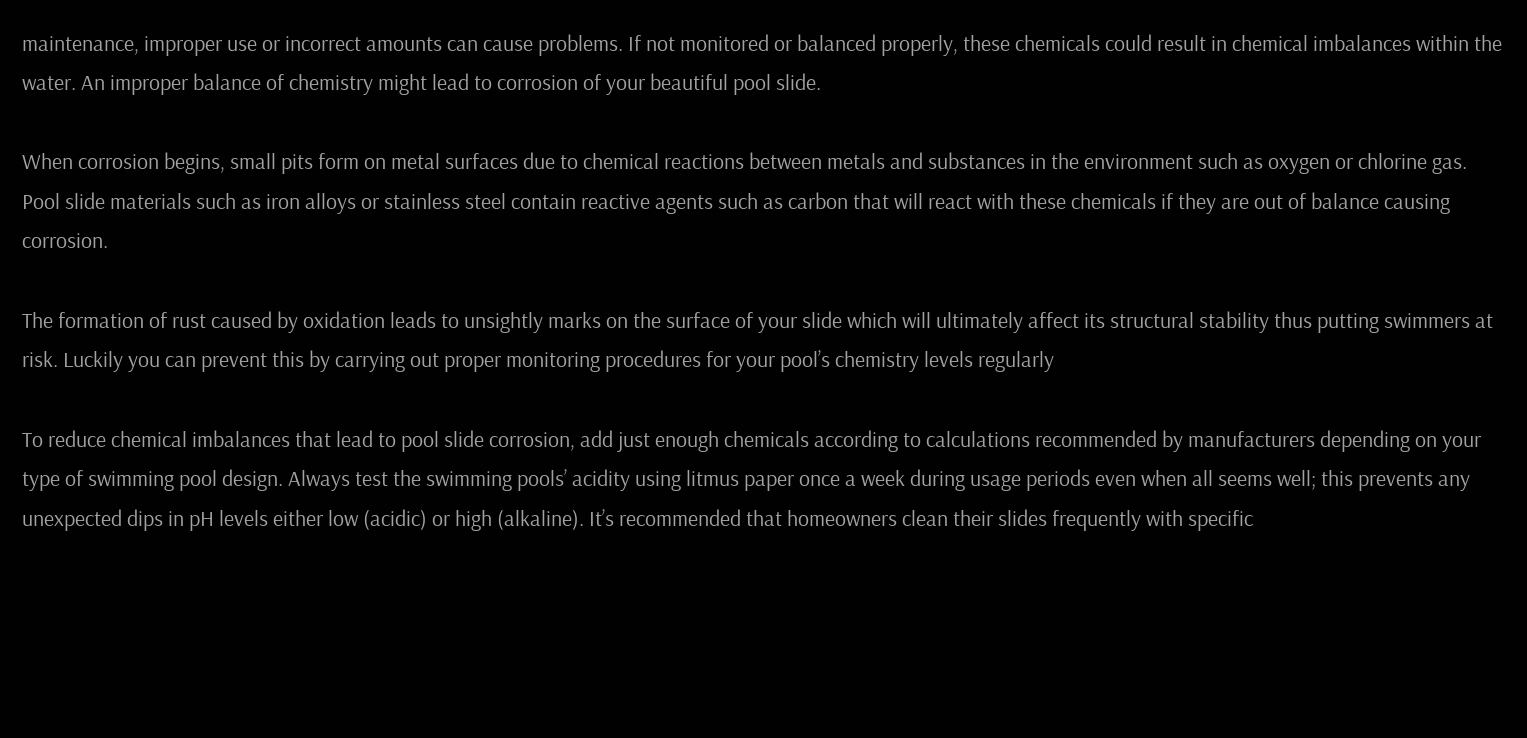maintenance, improper use or incorrect amounts can cause problems. If not monitored or balanced properly, these chemicals could result in chemical imbalances within the water. An improper balance of chemistry might lead to corrosion of your beautiful pool slide.

When corrosion begins, small pits form on metal surfaces due to chemical reactions between metals and substances in the environment such as oxygen or chlorine gas. Pool slide materials such as iron alloys or stainless steel contain reactive agents such as carbon that will react with these chemicals if they are out of balance causing corrosion.

The formation of rust caused by oxidation leads to unsightly marks on the surface of your slide which will ultimately affect its structural stability thus putting swimmers at risk. Luckily you can prevent this by carrying out proper monitoring procedures for your pool’s chemistry levels regularly

To reduce chemical imbalances that lead to pool slide corrosion, add just enough chemicals according to calculations recommended by manufacturers depending on your type of swimming pool design. Always test the swimming pools’ acidity using litmus paper once a week during usage periods even when all seems well; this prevents any unexpected dips in pH levels either low (acidic) or high (alkaline). It’s recommended that homeowners clean their slides frequently with specific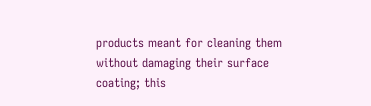products meant for cleaning them without damaging their surface coating; this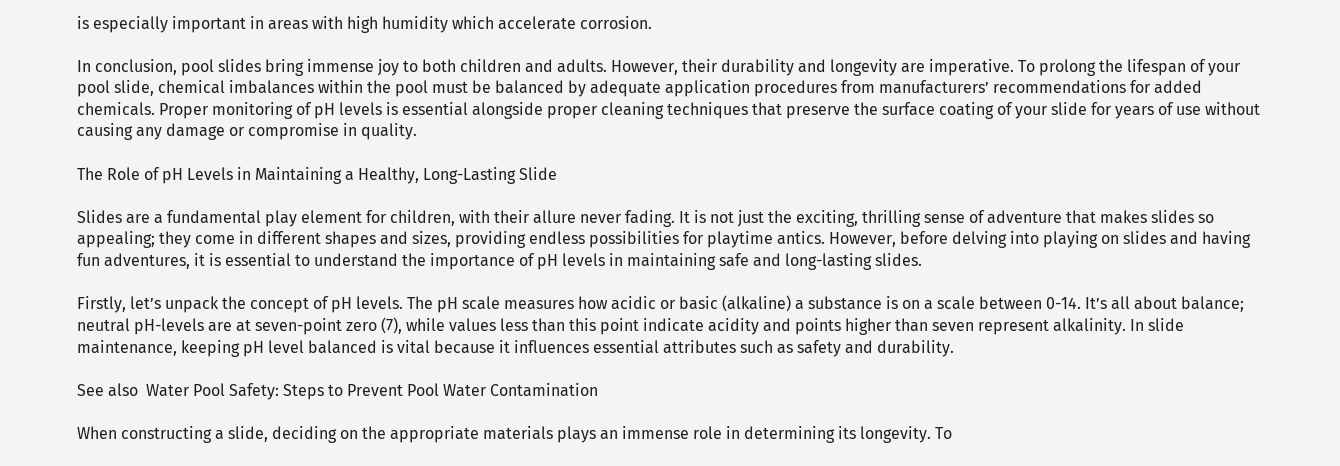is especially important in areas with high humidity which accelerate corrosion.

In conclusion, pool slides bring immense joy to both children and adults. However, their durability and longevity are imperative. To prolong the lifespan of your pool slide, chemical imbalances within the pool must be balanced by adequate application procedures from manufacturers’ recommendations for added chemicals. Proper monitoring of pH levels is essential alongside proper cleaning techniques that preserve the surface coating of your slide for years of use without causing any damage or compromise in quality.

The Role of pH Levels in Maintaining a Healthy, Long-Lasting Slide

Slides are a fundamental play element for children, with their allure never fading. It is not just the exciting, thrilling sense of adventure that makes slides so appealing; they come in different shapes and sizes, providing endless possibilities for playtime antics. However, before delving into playing on slides and having fun adventures, it is essential to understand the importance of pH levels in maintaining safe and long-lasting slides.

Firstly, let’s unpack the concept of pH levels. The pH scale measures how acidic or basic (alkaline) a substance is on a scale between 0-14. It’s all about balance; neutral pH-levels are at seven-point zero (7), while values less than this point indicate acidity and points higher than seven represent alkalinity. In slide maintenance, keeping pH level balanced is vital because it influences essential attributes such as safety and durability.

See also  Water Pool Safety: Steps to Prevent Pool Water Contamination

When constructing a slide, deciding on the appropriate materials plays an immense role in determining its longevity. To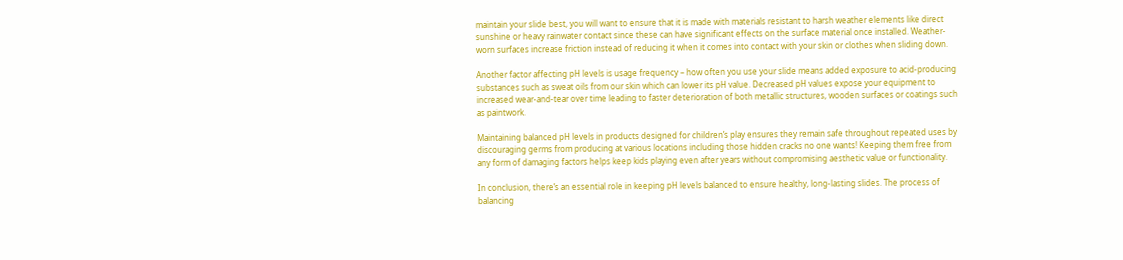maintain your slide best, you will want to ensure that it is made with materials resistant to harsh weather elements like direct sunshine or heavy rainwater contact since these can have significant effects on the surface material once installed. Weather-worn surfaces increase friction instead of reducing it when it comes into contact with your skin or clothes when sliding down.

Another factor affecting pH levels is usage frequency – how often you use your slide means added exposure to acid-producing substances such as sweat oils from our skin which can lower its pH value. Decreased pH values expose your equipment to increased wear-and-tear over time leading to faster deterioration of both metallic structures, wooden surfaces or coatings such as paintwork.

Maintaining balanced pH levels in products designed for children’s play ensures they remain safe throughout repeated uses by discouraging germs from producing at various locations including those hidden cracks no one wants! Keeping them free from any form of damaging factors helps keep kids playing even after years without compromising aesthetic value or functionality.

In conclusion, there’s an essential role in keeping pH levels balanced to ensure healthy, long-lasting slides. The process of balancing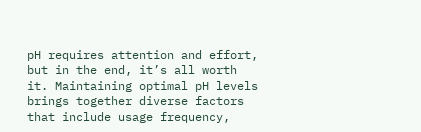pH requires attention and effort, but in the end, it’s all worth it. Maintaining optimal pH levels brings together diverse factors that include usage frequency,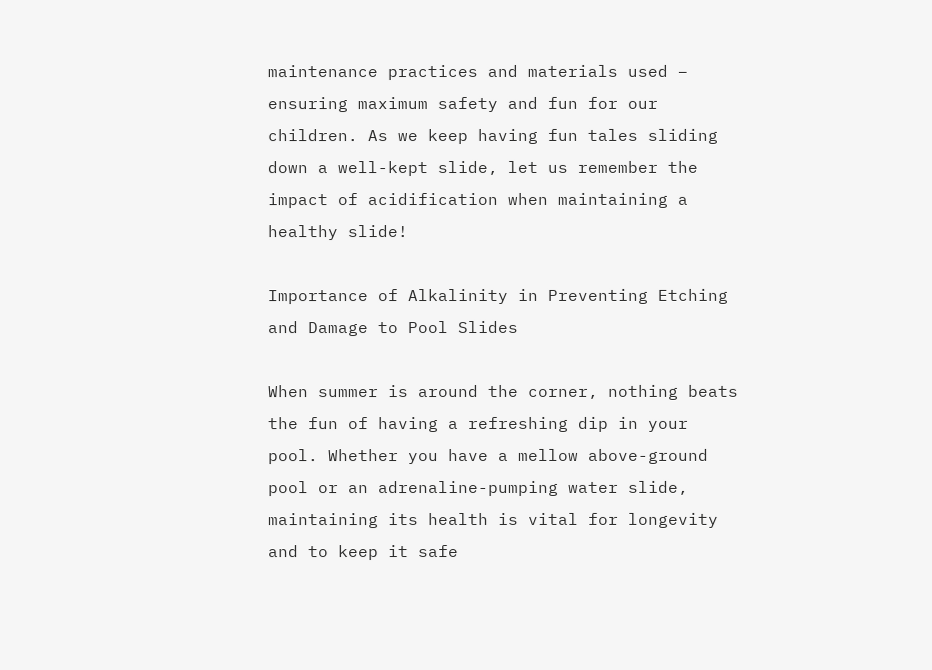maintenance practices and materials used – ensuring maximum safety and fun for our children. As we keep having fun tales sliding down a well-kept slide, let us remember the impact of acidification when maintaining a healthy slide!

Importance of Alkalinity in Preventing Etching and Damage to Pool Slides

When summer is around the corner, nothing beats the fun of having a refreshing dip in your pool. Whether you have a mellow above-ground pool or an adrenaline-pumping water slide, maintaining its health is vital for longevity and to keep it safe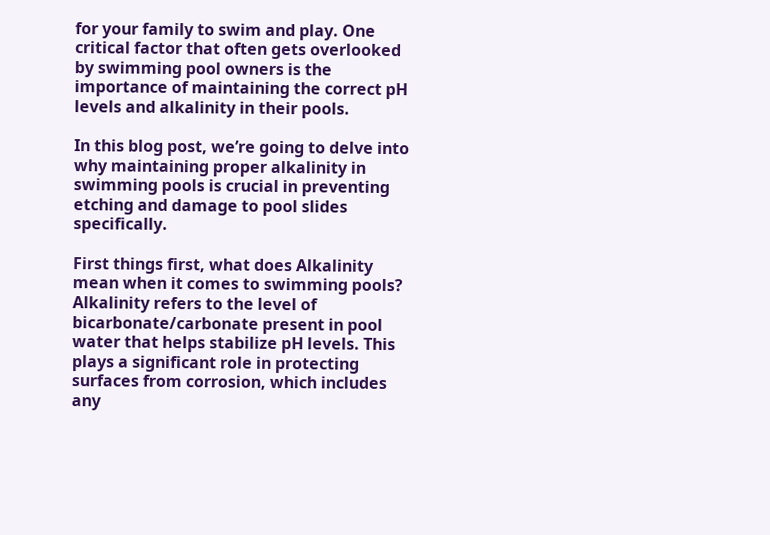for your family to swim and play. One critical factor that often gets overlooked by swimming pool owners is the importance of maintaining the correct pH levels and alkalinity in their pools.

In this blog post, we’re going to delve into why maintaining proper alkalinity in swimming pools is crucial in preventing etching and damage to pool slides specifically.

First things first, what does Alkalinity mean when it comes to swimming pools? Alkalinity refers to the level of bicarbonate/carbonate present in pool water that helps stabilize pH levels. This plays a significant role in protecting surfaces from corrosion, which includes any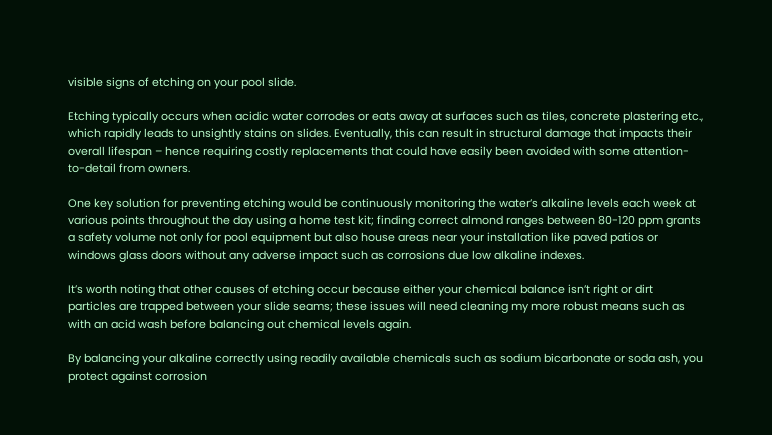visible signs of etching on your pool slide.

Etching typically occurs when acidic water corrodes or eats away at surfaces such as tiles, concrete plastering etc., which rapidly leads to unsightly stains on slides. Eventually, this can result in structural damage that impacts their overall lifespan – hence requiring costly replacements that could have easily been avoided with some attention-to-detail from owners.

One key solution for preventing etching would be continuously monitoring the water’s alkaline levels each week at various points throughout the day using a home test kit; finding correct almond ranges between 80-120 ppm grants a safety volume not only for pool equipment but also house areas near your installation like paved patios or windows glass doors without any adverse impact such as corrosions due low alkaline indexes.

It’s worth noting that other causes of etching occur because either your chemical balance isn’t right or dirt particles are trapped between your slide seams; these issues will need cleaning my more robust means such as with an acid wash before balancing out chemical levels again.

By balancing your alkaline correctly using readily available chemicals such as sodium bicarbonate or soda ash, you protect against corrosion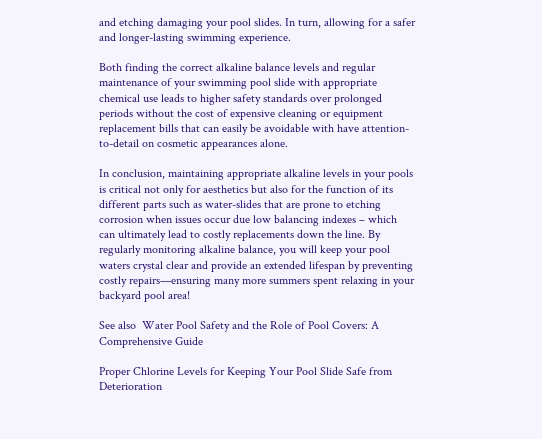and etching damaging your pool slides. In turn, allowing for a safer and longer-lasting swimming experience.

Both finding the correct alkaline balance levels and regular maintenance of your swimming pool slide with appropriate chemical use leads to higher safety standards over prolonged periods without the cost of expensive cleaning or equipment replacement bills that can easily be avoidable with have attention-to-detail on cosmetic appearances alone.

In conclusion, maintaining appropriate alkaline levels in your pools is critical not only for aesthetics but also for the function of its different parts such as water-slides that are prone to etching corrosion when issues occur due low balancing indexes – which can ultimately lead to costly replacements down the line. By regularly monitoring alkaline balance, you will keep your pool waters crystal clear and provide an extended lifespan by preventing costly repairs—ensuring many more summers spent relaxing in your backyard pool area!

See also  Water Pool Safety and the Role of Pool Covers: A Comprehensive Guide

Proper Chlorine Levels for Keeping Your Pool Slide Safe from Deterioration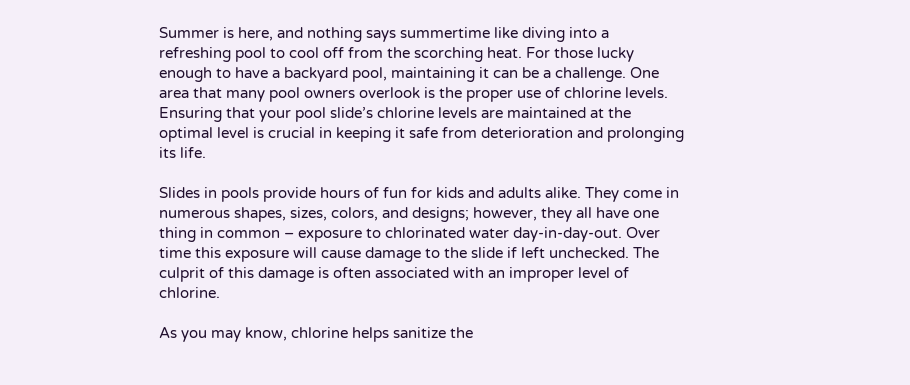Summer is here, and nothing says summertime like diving into a refreshing pool to cool off from the scorching heat. For those lucky enough to have a backyard pool, maintaining it can be a challenge. One area that many pool owners overlook is the proper use of chlorine levels. Ensuring that your pool slide’s chlorine levels are maintained at the optimal level is crucial in keeping it safe from deterioration and prolonging its life.

Slides in pools provide hours of fun for kids and adults alike. They come in numerous shapes, sizes, colors, and designs; however, they all have one thing in common – exposure to chlorinated water day-in-day-out. Over time this exposure will cause damage to the slide if left unchecked. The culprit of this damage is often associated with an improper level of chlorine.

As you may know, chlorine helps sanitize the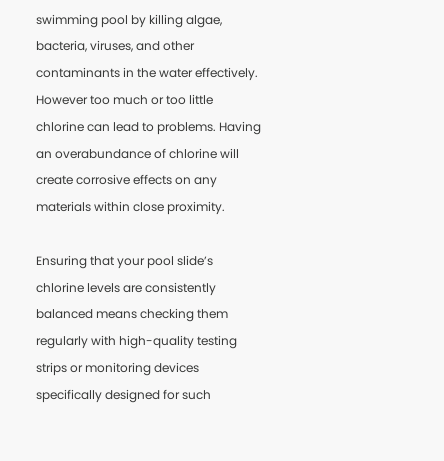swimming pool by killing algae, bacteria, viruses, and other contaminants in the water effectively. However too much or too little chlorine can lead to problems. Having an overabundance of chlorine will create corrosive effects on any materials within close proximity.

Ensuring that your pool slide’s chlorine levels are consistently balanced means checking them regularly with high-quality testing strips or monitoring devices specifically designed for such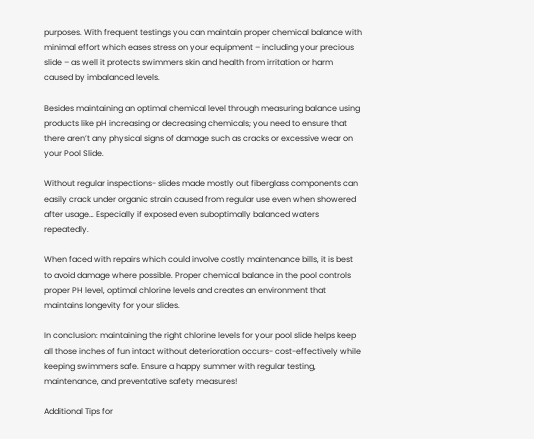purposes. With frequent testings you can maintain proper chemical balance with minimal effort which eases stress on your equipment – including your precious slide – as well it protects swimmers skin and health from irritation or harm caused by imbalanced levels.

Besides maintaining an optimal chemical level through measuring balance using products like pH increasing or decreasing chemicals; you need to ensure that there aren’t any physical signs of damage such as cracks or excessive wear on your Pool Slide.

Without regular inspections- slides made mostly out fiberglass components can easily crack under organic strain caused from regular use even when showered after usage… Especially if exposed even suboptimally balanced waters repeatedly.

When faced with repairs which could involve costly maintenance bills, it is best to avoid damage where possible. Proper chemical balance in the pool controls proper PH level, optimal chlorine levels and creates an environment that maintains longevity for your slides.

In conclusion: maintaining the right chlorine levels for your pool slide helps keep all those inches of fun intact without deterioration occurs- cost-effectively while keeping swimmers safe. Ensure a happy summer with regular testing, maintenance, and preventative safety measures!

Additional Tips for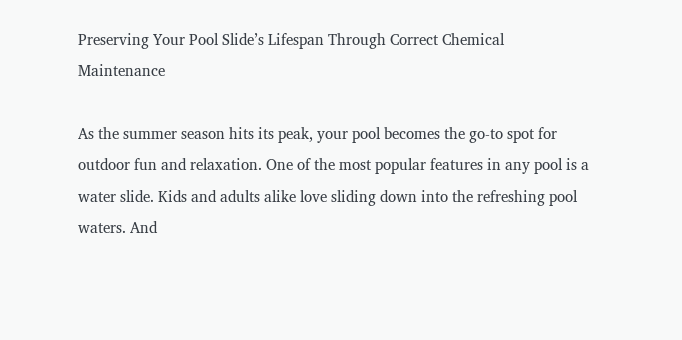Preserving Your Pool Slide’s Lifespan Through Correct Chemical Maintenance

As the summer season hits its peak, your pool becomes the go-to spot for outdoor fun and relaxation. One of the most popular features in any pool is a water slide. Kids and adults alike love sliding down into the refreshing pool waters. And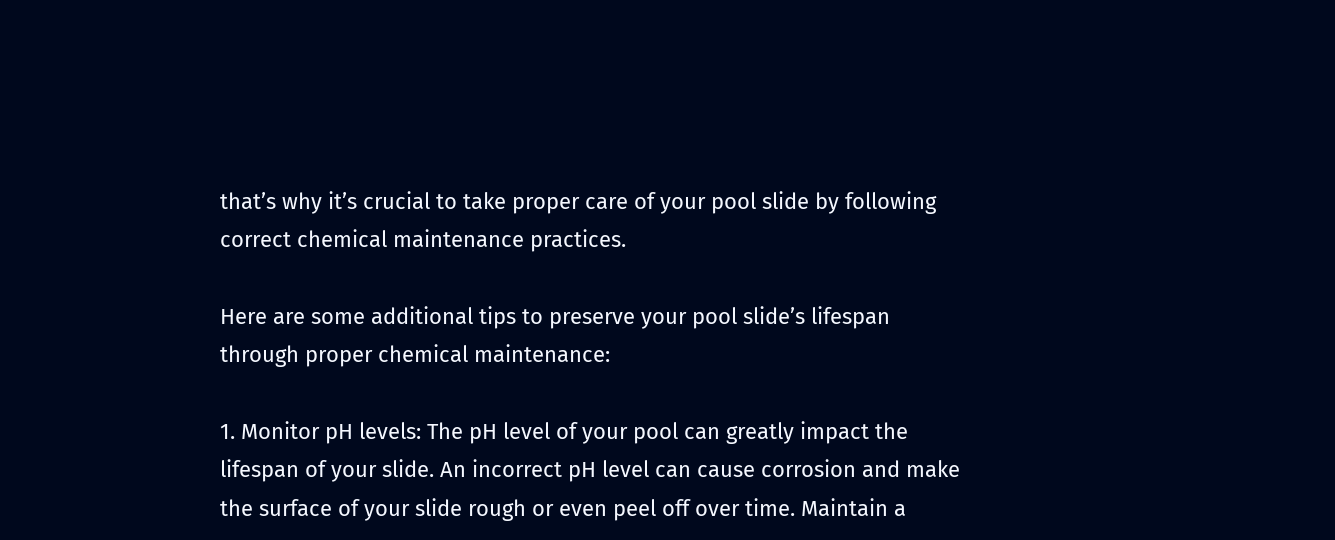that’s why it’s crucial to take proper care of your pool slide by following correct chemical maintenance practices.

Here are some additional tips to preserve your pool slide’s lifespan through proper chemical maintenance:

1. Monitor pH levels: The pH level of your pool can greatly impact the lifespan of your slide. An incorrect pH level can cause corrosion and make the surface of your slide rough or even peel off over time. Maintain a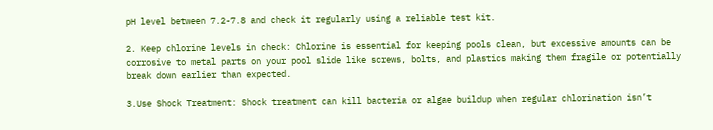pH level between 7.2-7.8 and check it regularly using a reliable test kit.

2. Keep chlorine levels in check: Chlorine is essential for keeping pools clean, but excessive amounts can be corrosive to metal parts on your pool slide like screws, bolts, and plastics making them fragile or potentially break down earlier than expected.

3.Use Shock Treatment: Shock treatment can kill bacteria or algae buildup when regular chlorination isn’t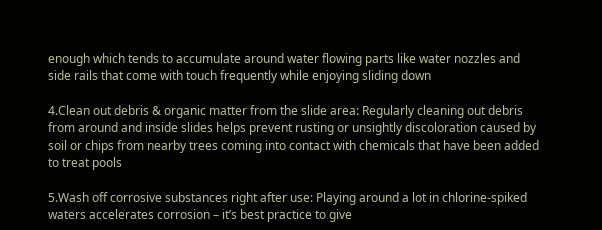enough which tends to accumulate around water flowing parts like water nozzles and side rails that come with touch frequently while enjoying sliding down

4.Clean out debris & organic matter from the slide area: Regularly cleaning out debris from around and inside slides helps prevent rusting or unsightly discoloration caused by soil or chips from nearby trees coming into contact with chemicals that have been added to treat pools

5.Wash off corrosive substances right after use: Playing around a lot in chlorine-spiked waters accelerates corrosion – it’s best practice to give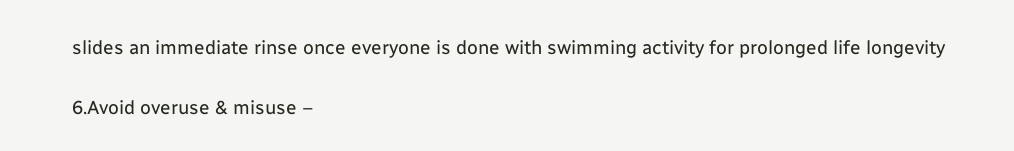slides an immediate rinse once everyone is done with swimming activity for prolonged life longevity

6.Avoid overuse & misuse –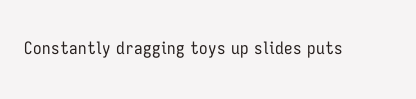Constantly dragging toys up slides puts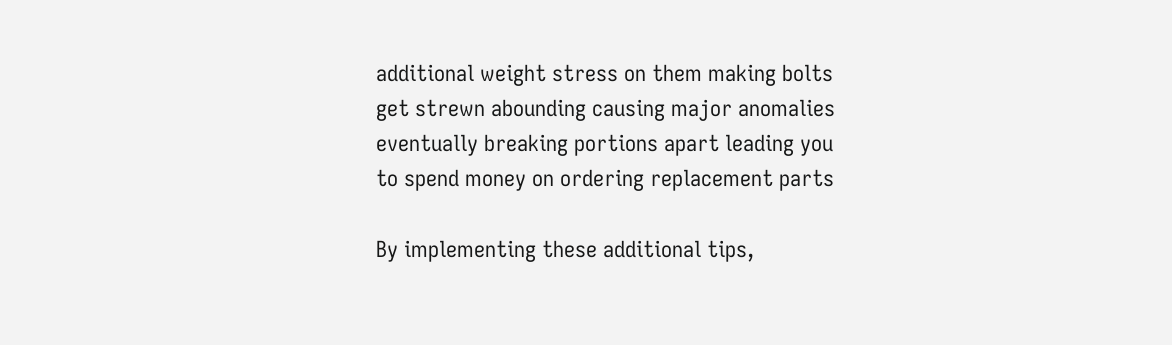additional weight stress on them making bolts get strewn abounding causing major anomalies eventually breaking portions apart leading you to spend money on ordering replacement parts

By implementing these additional tips,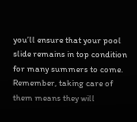you’ll ensure that your pool slide remains in top condition for many summers to come. Remember, taking care of them means they will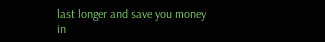last longer and save you money in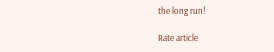the long run!

Rate article